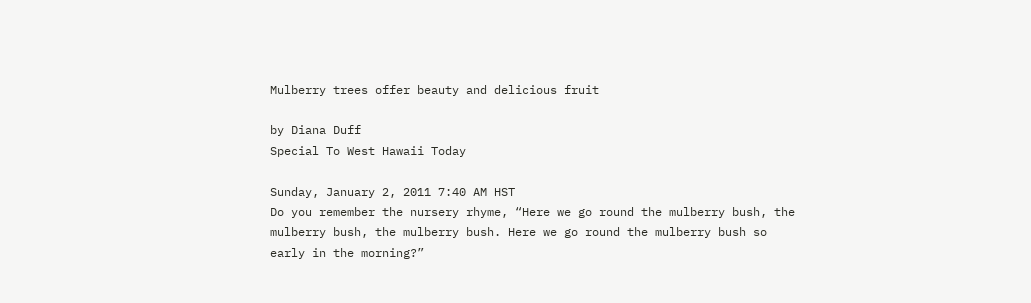Mulberry trees offer beauty and delicious fruit

by Diana Duff
Special To West Hawaii Today

Sunday, January 2, 2011 7:40 AM HST
Do you remember the nursery rhyme, “Here we go round the mulberry bush, the mulberry bush, the mulberry bush. Here we go round the mulberry bush so early in the morning?”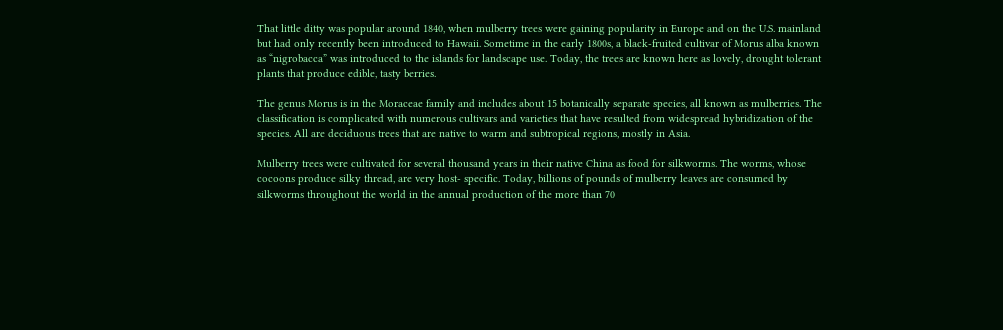That little ditty was popular around 1840, when mulberry trees were gaining popularity in Europe and on the U.S. mainland but had only recently been introduced to Hawaii. Sometime in the early 1800s, a black-fruited cultivar of Morus alba known as “nigrobacca” was introduced to the islands for landscape use. Today, the trees are known here as lovely, drought tolerant plants that produce edible, tasty berries.

The genus Morus is in the Moraceae family and includes about 15 botanically separate species, all known as mulberries. The classification is complicated with numerous cultivars and varieties that have resulted from widespread hybridization of the species. All are deciduous trees that are native to warm and subtropical regions, mostly in Asia.

Mulberry trees were cultivated for several thousand years in their native China as food for silkworms. The worms, whose cocoons produce silky thread, are very host- specific. Today, billions of pounds of mulberry leaves are consumed by silkworms throughout the world in the annual production of the more than 70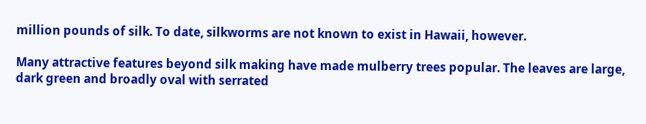million pounds of silk. To date, silkworms are not known to exist in Hawaii, however.

Many attractive features beyond silk making have made mulberry trees popular. The leaves are large, dark green and broadly oval with serrated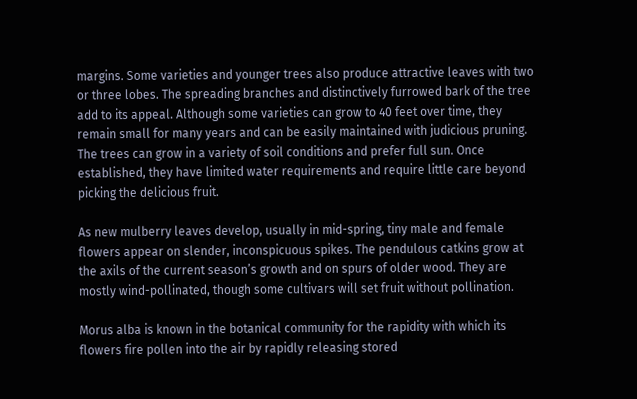margins. Some varieties and younger trees also produce attractive leaves with two or three lobes. The spreading branches and distinctively furrowed bark of the tree add to its appeal. Although some varieties can grow to 40 feet over time, they remain small for many years and can be easily maintained with judicious pruning. The trees can grow in a variety of soil conditions and prefer full sun. Once established, they have limited water requirements and require little care beyond picking the delicious fruit.

As new mulberry leaves develop, usually in mid-spring, tiny male and female flowers appear on slender, inconspicuous spikes. The pendulous catkins grow at the axils of the current season’s growth and on spurs of older wood. They are mostly wind-pollinated, though some cultivars will set fruit without pollination.

Morus alba is known in the botanical community for the rapidity with which its flowers fire pollen into the air by rapidly releasing stored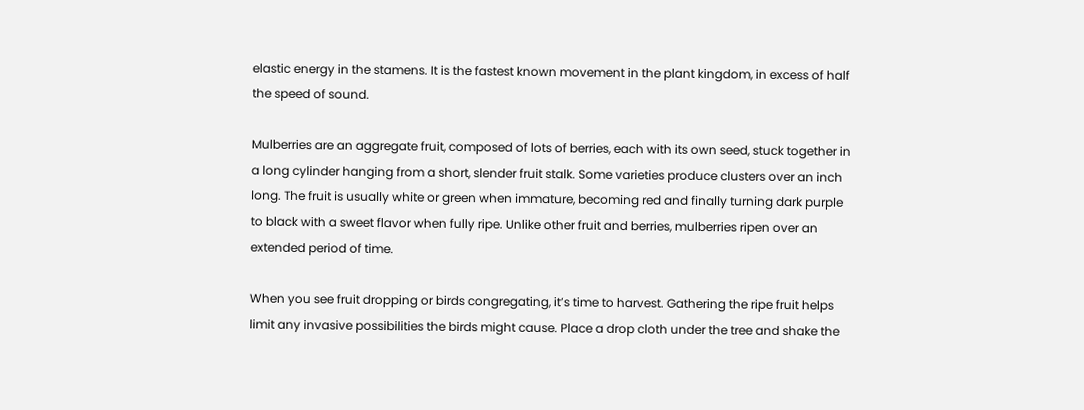elastic energy in the stamens. It is the fastest known movement in the plant kingdom, in excess of half the speed of sound.

Mulberries are an aggregate fruit, composed of lots of berries, each with its own seed, stuck together in a long cylinder hanging from a short, slender fruit stalk. Some varieties produce clusters over an inch long. The fruit is usually white or green when immature, becoming red and finally turning dark purple to black with a sweet flavor when fully ripe. Unlike other fruit and berries, mulberries ripen over an extended period of time.

When you see fruit dropping or birds congregating, it’s time to harvest. Gathering the ripe fruit helps limit any invasive possibilities the birds might cause. Place a drop cloth under the tree and shake the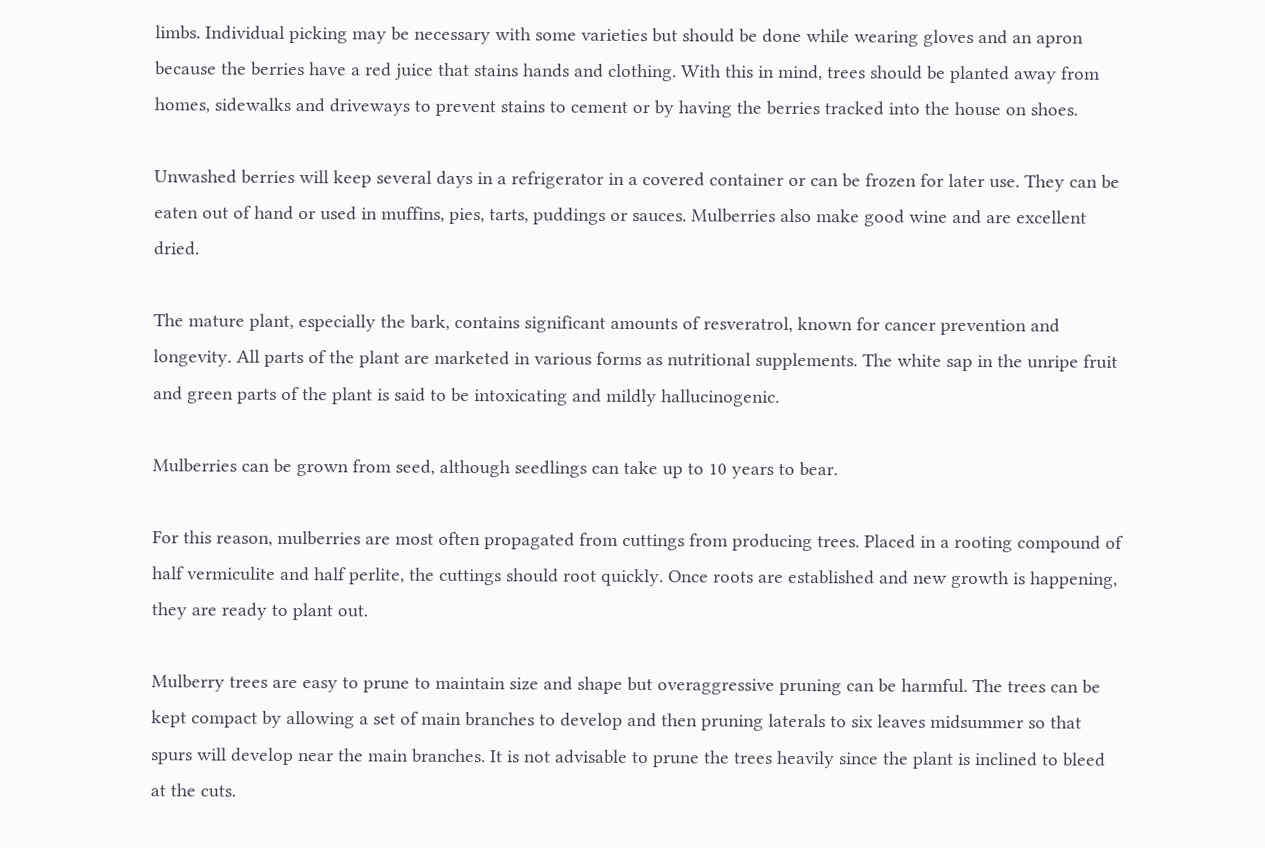limbs. Individual picking may be necessary with some varieties but should be done while wearing gloves and an apron because the berries have a red juice that stains hands and clothing. With this in mind, trees should be planted away from homes, sidewalks and driveways to prevent stains to cement or by having the berries tracked into the house on shoes.

Unwashed berries will keep several days in a refrigerator in a covered container or can be frozen for later use. They can be eaten out of hand or used in muffins, pies, tarts, puddings or sauces. Mulberries also make good wine and are excellent dried.

The mature plant, especially the bark, contains significant amounts of resveratrol, known for cancer prevention and longevity. All parts of the plant are marketed in various forms as nutritional supplements. The white sap in the unripe fruit and green parts of the plant is said to be intoxicating and mildly hallucinogenic.

Mulberries can be grown from seed, although seedlings can take up to 10 years to bear.

For this reason, mulberries are most often propagated from cuttings from producing trees. Placed in a rooting compound of half vermiculite and half perlite, the cuttings should root quickly. Once roots are established and new growth is happening, they are ready to plant out.

Mulberry trees are easy to prune to maintain size and shape but overaggressive pruning can be harmful. The trees can be kept compact by allowing a set of main branches to develop and then pruning laterals to six leaves midsummer so that spurs will develop near the main branches. It is not advisable to prune the trees heavily since the plant is inclined to bleed at the cuts.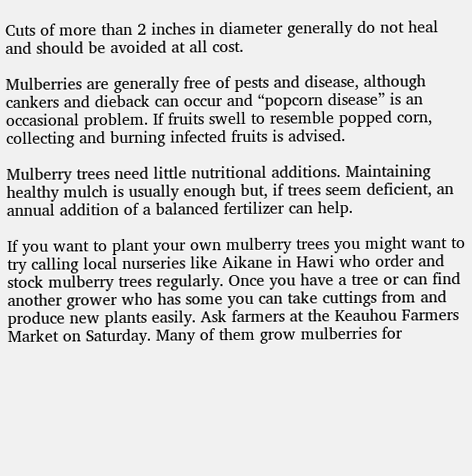Cuts of more than 2 inches in diameter generally do not heal and should be avoided at all cost.

Mulberries are generally free of pests and disease, although cankers and dieback can occur and “popcorn disease” is an occasional problem. If fruits swell to resemble popped corn, collecting and burning infected fruits is advised.

Mulberry trees need little nutritional additions. Maintaining healthy mulch is usually enough but, if trees seem deficient, an annual addition of a balanced fertilizer can help.

If you want to plant your own mulberry trees you might want to try calling local nurseries like Aikane in Hawi who order and stock mulberry trees regularly. Once you have a tree or can find another grower who has some you can take cuttings from and produce new plants easily. Ask farmers at the Keauhou Farmers Market on Saturday. Many of them grow mulberries for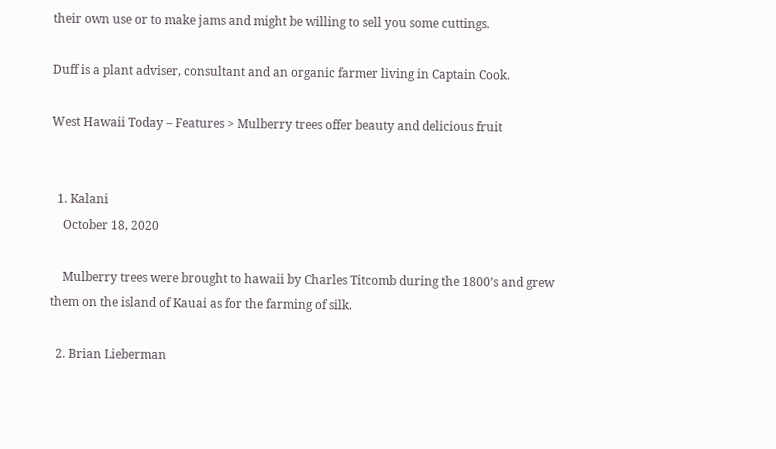their own use or to make jams and might be willing to sell you some cuttings.

Duff is a plant adviser, consultant and an organic farmer living in Captain Cook.

West Hawaii Today – Features > Mulberry trees offer beauty and delicious fruit


  1. Kalani
    October 18, 2020

    Mulberry trees were brought to hawaii by Charles Titcomb during the 1800’s and grew them on the island of Kauai as for the farming of silk.

  2. Brian Lieberman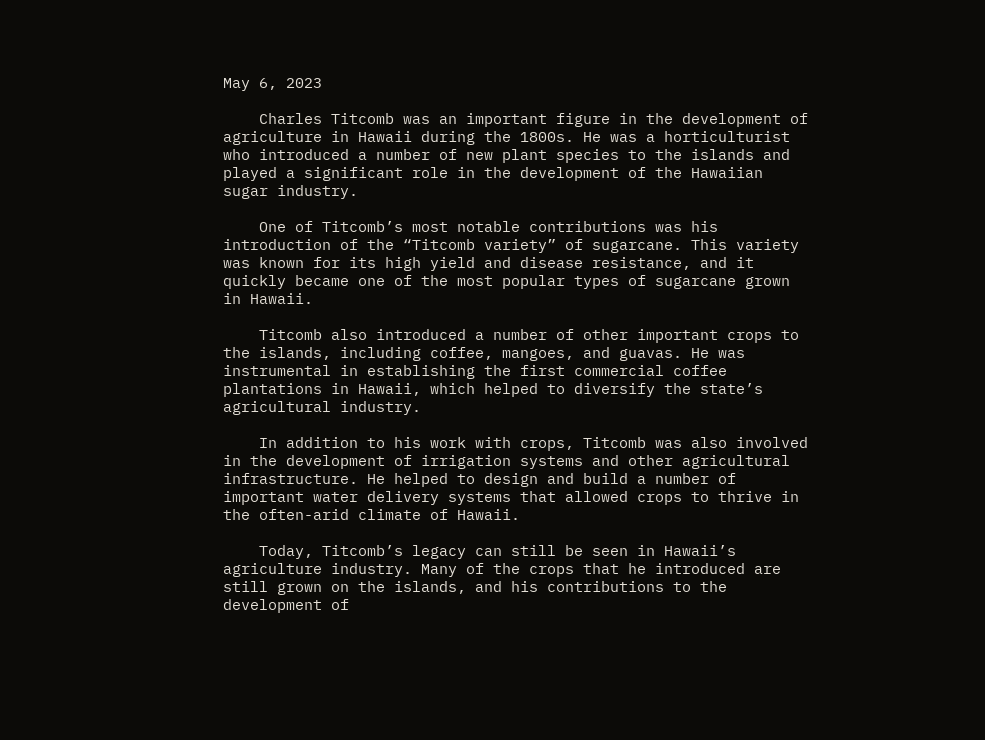May 6, 2023

    Charles Titcomb was an important figure in the development of agriculture in Hawaii during the 1800s. He was a horticulturist who introduced a number of new plant species to the islands and played a significant role in the development of the Hawaiian sugar industry.

    One of Titcomb’s most notable contributions was his introduction of the “Titcomb variety” of sugarcane. This variety was known for its high yield and disease resistance, and it quickly became one of the most popular types of sugarcane grown in Hawaii.

    Titcomb also introduced a number of other important crops to the islands, including coffee, mangoes, and guavas. He was instrumental in establishing the first commercial coffee plantations in Hawaii, which helped to diversify the state’s agricultural industry.

    In addition to his work with crops, Titcomb was also involved in the development of irrigation systems and other agricultural infrastructure. He helped to design and build a number of important water delivery systems that allowed crops to thrive in the often-arid climate of Hawaii.

    Today, Titcomb’s legacy can still be seen in Hawaii’s agriculture industry. Many of the crops that he introduced are still grown on the islands, and his contributions to the development of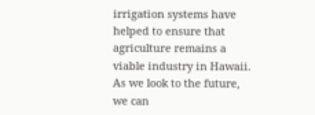irrigation systems have helped to ensure that agriculture remains a viable industry in Hawaii. As we look to the future, we can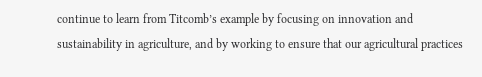continue to learn from Titcomb’s example by focusing on innovation and sustainability in agriculture, and by working to ensure that our agricultural practices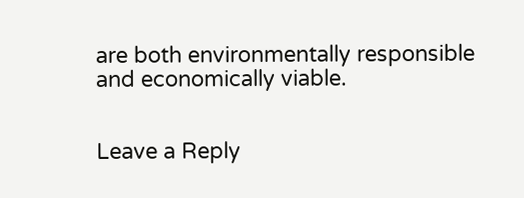are both environmentally responsible and economically viable.


Leave a Reply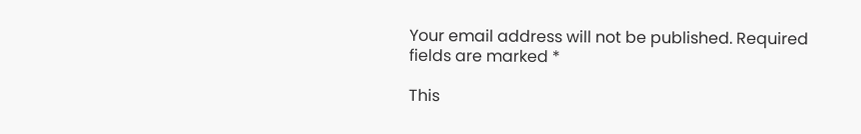Your email address will not be published. Required fields are marked *

This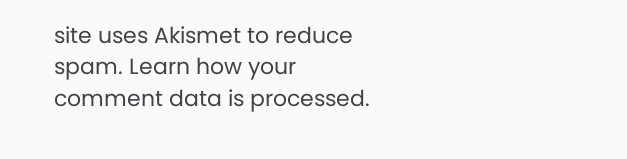site uses Akismet to reduce spam. Learn how your comment data is processed.